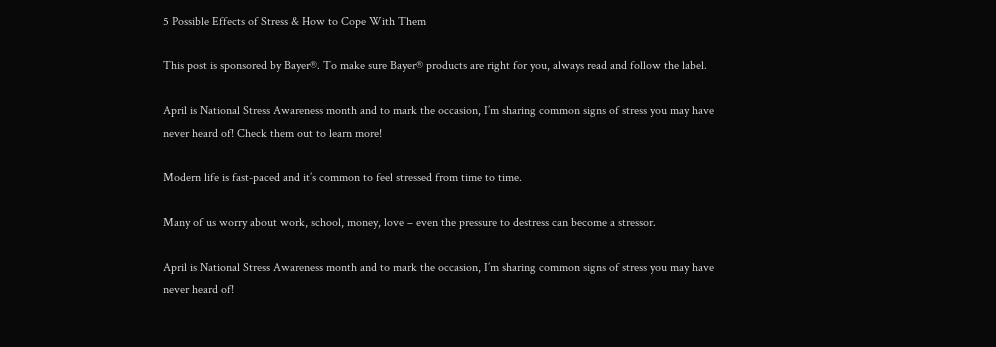5 Possible Effects of Stress & How to Cope With Them

This post is sponsored by Bayer®. To make sure Bayer® products are right for you, always read and follow the label.

April is National Stress Awareness month and to mark the occasion, I’m sharing common signs of stress you may have never heard of! Check them out to learn more!

Modern life is fast-paced and it’s common to feel stressed from time to time.

Many of us worry about work, school, money, love – even the pressure to destress can become a stressor.

April is National Stress Awareness month and to mark the occasion, I’m sharing common signs of stress you may have never heard of!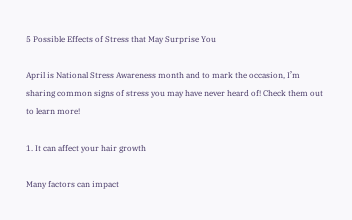5 Possible Effects of Stress that May Surprise You

April is National Stress Awareness month and to mark the occasion, I’m sharing common signs of stress you may have never heard of! Check them out to learn more!

1. It can affect your hair growth

Many factors can impact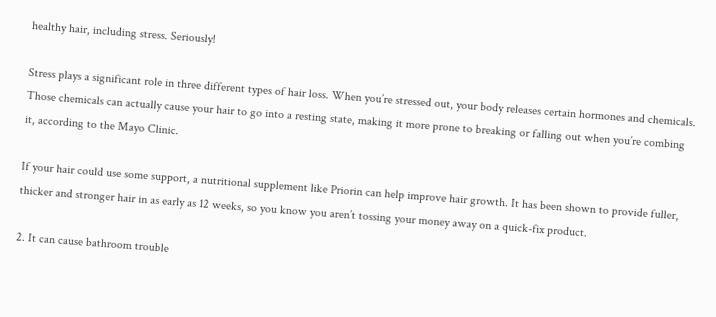healthy hair, including stress. Seriously!

Stress plays a significant role in three different types of hair loss. When you’re stressed out, your body releases certain hormones and chemicals. Those chemicals can actually cause your hair to go into a resting state, making it more prone to breaking or falling out when you’re combing it, according to the Mayo Clinic.

If your hair could use some support, a nutritional supplement like Priorin can help improve hair growth. It has been shown to provide fuller, thicker and stronger hair in as early as 12 weeks, so you know you aren’t tossing your money away on a quick-fix product.

2. It can cause bathroom trouble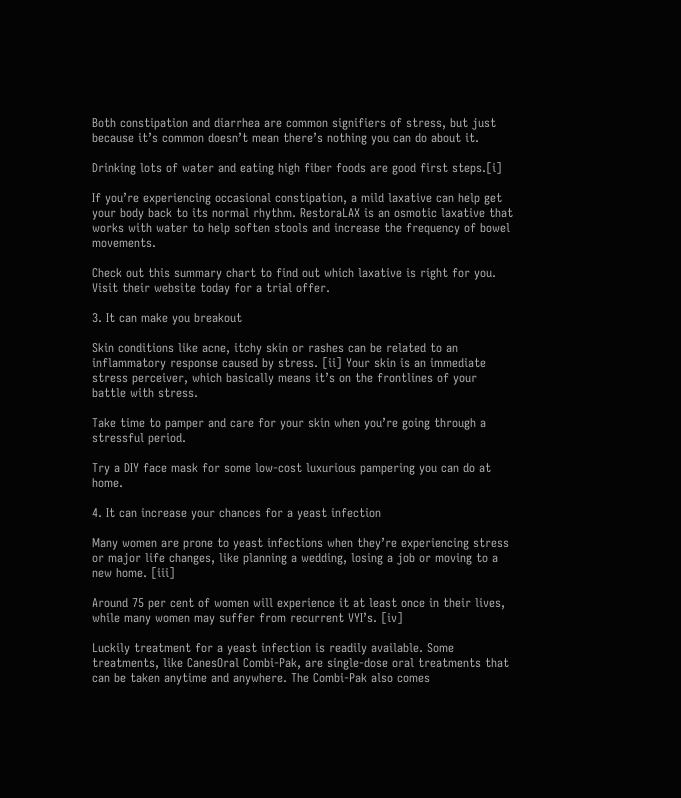Both constipation and diarrhea are common signifiers of stress, but just because it’s common doesn’t mean there’s nothing you can do about it.

Drinking lots of water and eating high fiber foods are good first steps.[i]

If you’re experiencing occasional constipation, a mild laxative can help get your body back to its normal rhythm. RestoraLAX is an osmotic laxative that works with water to help soften stools and increase the frequency of bowel movements.

Check out this summary chart to find out which laxative is right for you. Visit their website today for a trial offer.

3. It can make you breakout

Skin conditions like acne, itchy skin or rashes can be related to an inflammatory response caused by stress. [ii] Your skin is an immediate stress perceiver, which basically means it’s on the frontlines of your battle with stress.

Take time to pamper and care for your skin when you’re going through a stressful period.

Try a DIY face mask for some low-cost luxurious pampering you can do at home.

4. It can increase your chances for a yeast infection

Many women are prone to yeast infections when they’re experiencing stress or major life changes, like planning a wedding, losing a job or moving to a new home. [iii]

Around 75 per cent of women will experience it at least once in their lives, while many women may suffer from recurrent VYI’s. [iv]

Luckily treatment for a yeast infection is readily available. Some treatments, like CanesOral Combi-Pak, are single-dose oral treatments that can be taken anytime and anywhere. The Combi-Pak also comes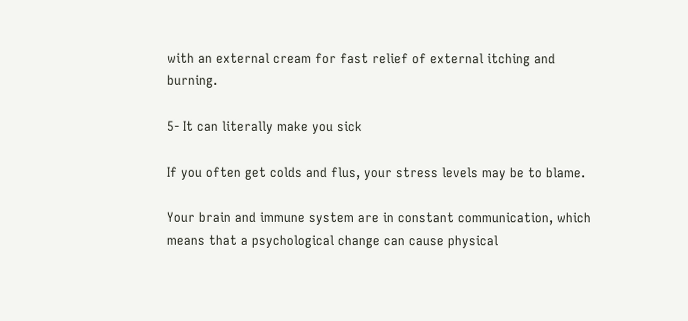with an external cream for fast relief of external itching and burning.

5- It can literally make you sick

If you often get colds and flus, your stress levels may be to blame.

Your brain and immune system are in constant communication, which means that a psychological change can cause physical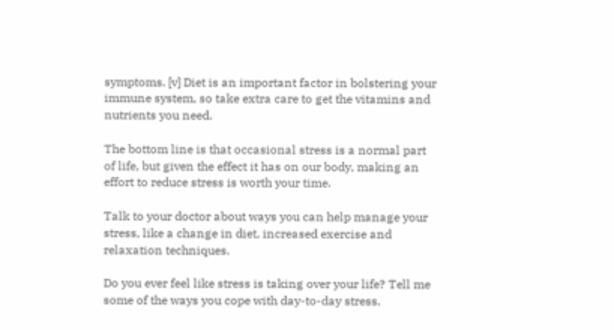symptoms. [v] Diet is an important factor in bolstering your immune system, so take extra care to get the vitamins and nutrients you need.

The bottom line is that occasional stress is a normal part of life, but given the effect it has on our body, making an effort to reduce stress is worth your time.

Talk to your doctor about ways you can help manage your stress, like a change in diet, increased exercise and relaxation techniques.

Do you ever feel like stress is taking over your life? Tell me some of the ways you cope with day-to-day stress.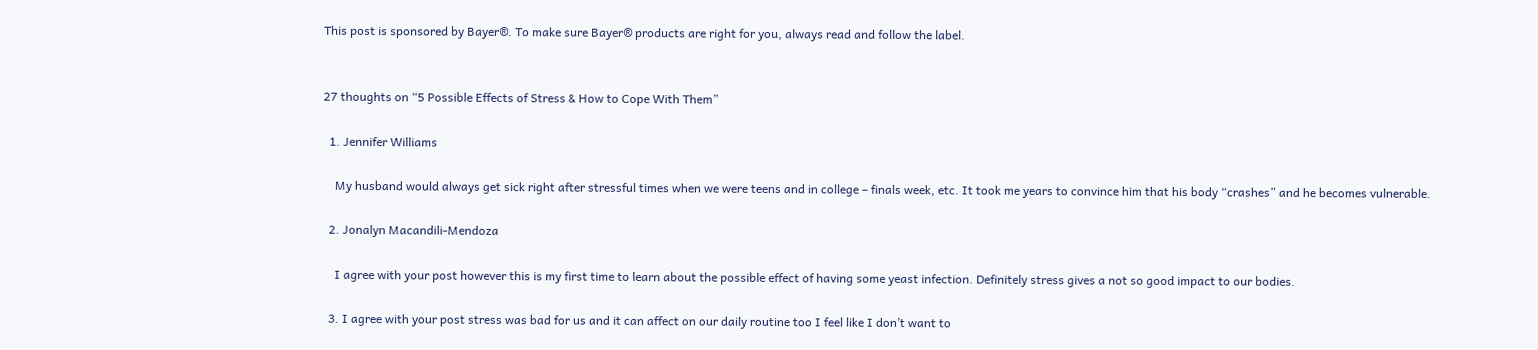This post is sponsored by Bayer®. To make sure Bayer® products are right for you, always read and follow the label.


27 thoughts on “5 Possible Effects of Stress & How to Cope With Them”

  1. Jennifer Williams

    My husband would always get sick right after stressful times when we were teens and in college – finals week, etc. It took me years to convince him that his body “crashes” and he becomes vulnerable.

  2. Jonalyn Macandili-Mendoza

    I agree with your post however this is my first time to learn about the possible effect of having some yeast infection. Definitely stress gives a not so good impact to our bodies.

  3. I agree with your post stress was bad for us and it can affect on our daily routine too I feel like I don’t want to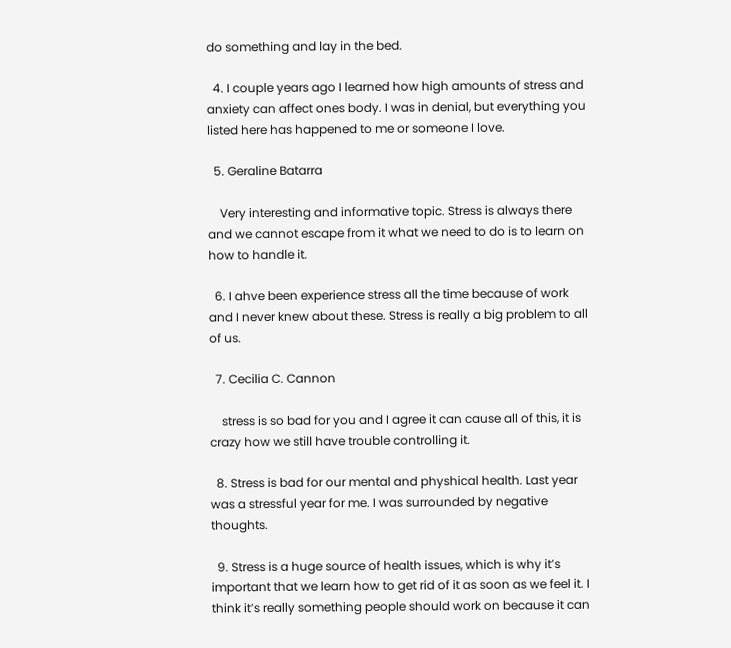do something and lay in the bed.

  4. I couple years ago I learned how high amounts of stress and anxiety can affect ones body. I was in denial, but everything you listed here has happened to me or someone I love.

  5. Geraline Batarra

    Very interesting and informative topic. Stress is always there and we cannot escape from it what we need to do is to learn on how to handle it.

  6. I ahve been experience stress all the time because of work and I never knew about these. Stress is really a big problem to all of us.

  7. Cecilia C. Cannon

    stress is so bad for you and I agree it can cause all of this, it is crazy how we still have trouble controlling it.

  8. Stress is bad for our mental and physhical health. Last year was a stressful year for me. I was surrounded by negative thoughts.

  9. Stress is a huge source of health issues, which is why it’s important that we learn how to get rid of it as soon as we feel it. I think it’s really something people should work on because it can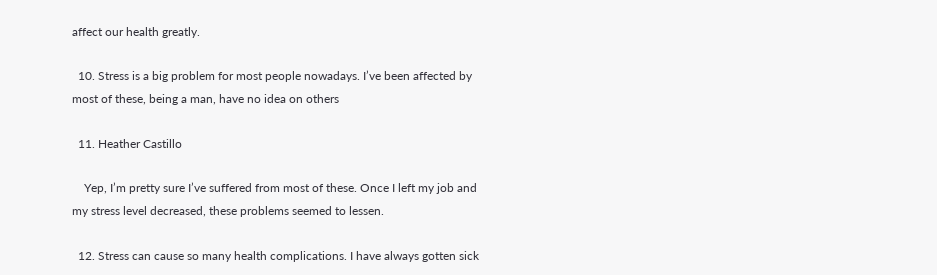affect our health greatly.

  10. Stress is a big problem for most people nowadays. I’ve been affected by most of these, being a man, have no idea on others

  11. Heather Castillo

    Yep, I’m pretty sure I’ve suffered from most of these. Once I left my job and my stress level decreased, these problems seemed to lessen.

  12. Stress can cause so many health complications. I have always gotten sick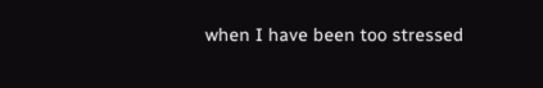when I have been too stressed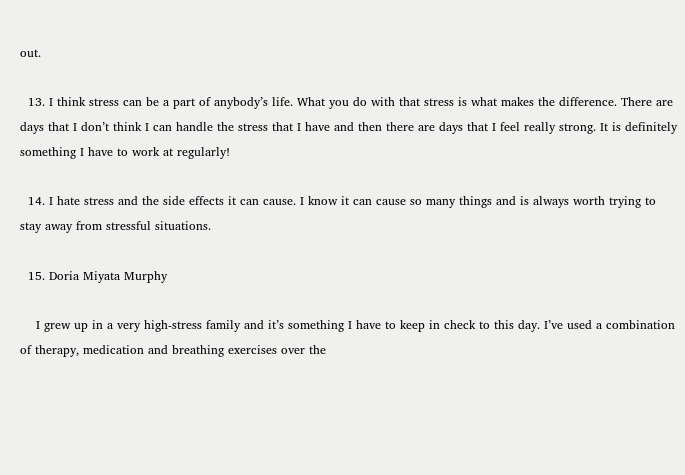out.

  13. I think stress can be a part of anybody’s life. What you do with that stress is what makes the difference. There are days that I don’t think I can handle the stress that I have and then there are days that I feel really strong. It is definitely something I have to work at regularly!

  14. I hate stress and the side effects it can cause. I know it can cause so many things and is always worth trying to stay away from stressful situations.

  15. Doria Miyata Murphy

    I grew up in a very high-stress family and it’s something I have to keep in check to this day. I’ve used a combination of therapy, medication and breathing exercises over the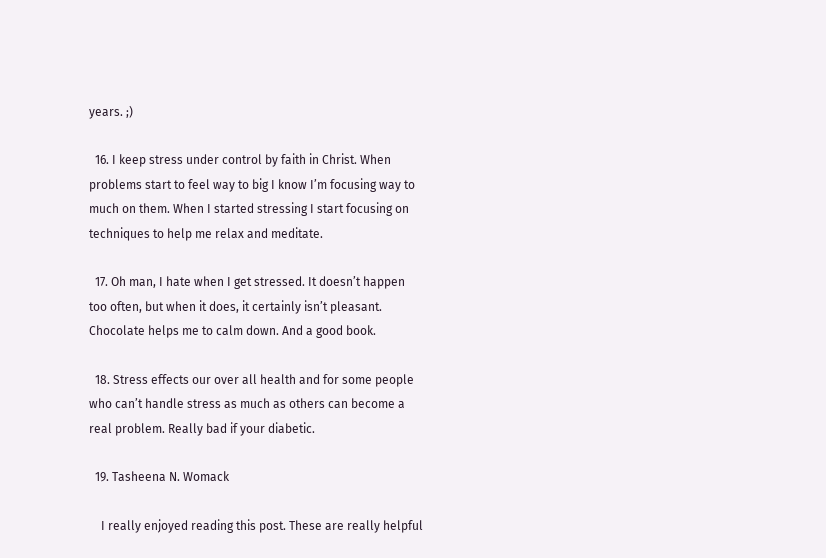years. ;)

  16. I keep stress under control by faith in Christ. When problems start to feel way to big I know I’m focusing way to much on them. When I started stressing I start focusing on techniques to help me relax and meditate.

  17. Oh man, I hate when I get stressed. It doesn’t happen too often, but when it does, it certainly isn’t pleasant. Chocolate helps me to calm down. And a good book.

  18. Stress effects our over all health and for some people who can’t handle stress as much as others can become a real problem. Really bad if your diabetic.

  19. Tasheena N. Womack

    I really enjoyed reading this post. These are really helpful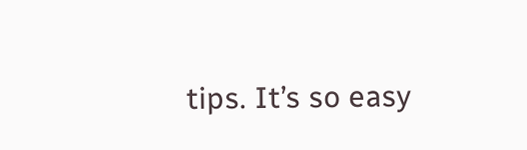tips. It’s so easy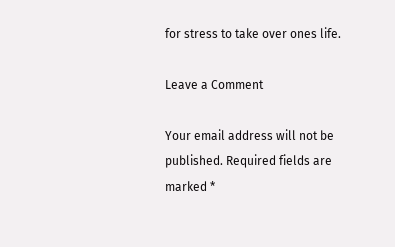for stress to take over ones life.

Leave a Comment

Your email address will not be published. Required fields are marked *